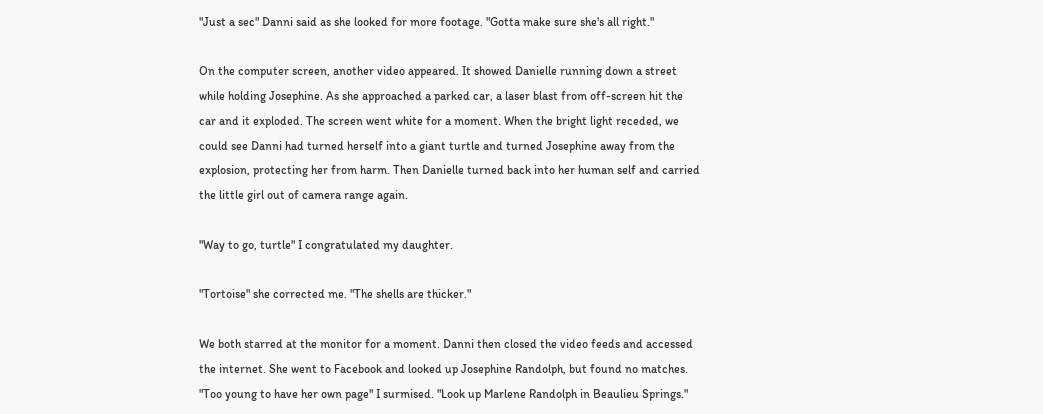"Just a sec" Danni said as she looked for more footage. "Gotta make sure she's all right."

On the computer screen, another video appeared. It showed Danielle running down a street while holding Josephine. As she approached a parked car, a laser blast from off-screen hit the car and it exploded. The screen went white for a moment. When the bright light receded, we could see Danni had turned herself into a giant turtle and turned Josephine away from the explosion, protecting her from harm. Then Danielle turned back into her human self and carried the little girl out of camera range again.

"Way to go, turtle" I congratulated my daughter.

"Tortoise" she corrected me. "The shells are thicker."

We both starred at the monitor for a moment. Danni then closed the video feeds and accessed the internet. She went to Facebook and looked up Josephine Randolph, but found no matches. "Too young to have her own page" I surmised. "Look up Marlene Randolph in Beaulieu Springs."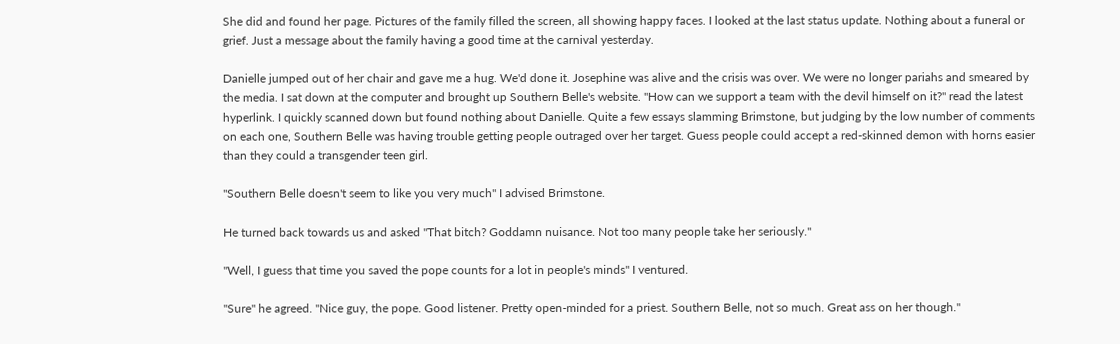She did and found her page. Pictures of the family filled the screen, all showing happy faces. I looked at the last status update. Nothing about a funeral or grief. Just a message about the family having a good time at the carnival yesterday.

Danielle jumped out of her chair and gave me a hug. We'd done it. Josephine was alive and the crisis was over. We were no longer pariahs and smeared by the media. I sat down at the computer and brought up Southern Belle's website. "How can we support a team with the devil himself on it?" read the latest hyperlink. I quickly scanned down but found nothing about Danielle. Quite a few essays slamming Brimstone, but judging by the low number of comments on each one, Southern Belle was having trouble getting people outraged over her target. Guess people could accept a red-skinned demon with horns easier than they could a transgender teen girl.

"Southern Belle doesn't seem to like you very much" I advised Brimstone.

He turned back towards us and asked "That bitch? Goddamn nuisance. Not too many people take her seriously."

"Well, I guess that time you saved the pope counts for a lot in people's minds" I ventured.

"Sure" he agreed. "Nice guy, the pope. Good listener. Pretty open-minded for a priest. Southern Belle, not so much. Great ass on her though."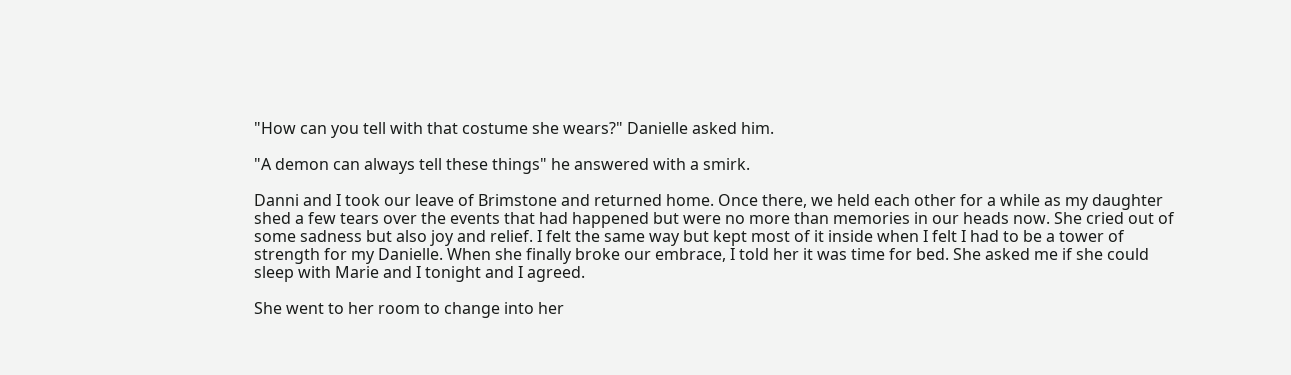"How can you tell with that costume she wears?" Danielle asked him.

"A demon can always tell these things" he answered with a smirk.

Danni and I took our leave of Brimstone and returned home. Once there, we held each other for a while as my daughter shed a few tears over the events that had happened but were no more than memories in our heads now. She cried out of some sadness but also joy and relief. I felt the same way but kept most of it inside when I felt I had to be a tower of strength for my Danielle. When she finally broke our embrace, I told her it was time for bed. She asked me if she could sleep with Marie and I tonight and I agreed.

She went to her room to change into her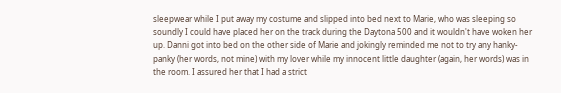sleepwear while I put away my costume and slipped into bed next to Marie, who was sleeping so soundly I could have placed her on the track during the Daytona 500 and it wouldn't have woken her up. Danni got into bed on the other side of Marie and jokingly reminded me not to try any hanky-panky (her words, not mine) with my lover while my innocent little daughter (again, her words) was in the room. I assured her that I had a strict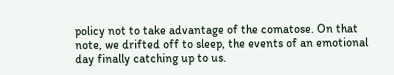policy not to take advantage of the comatose. On that note, we drifted off to sleep, the events of an emotional day finally catching up to us.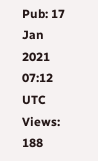Pub: 17 Jan 2021 07:12 UTC
Views: 188